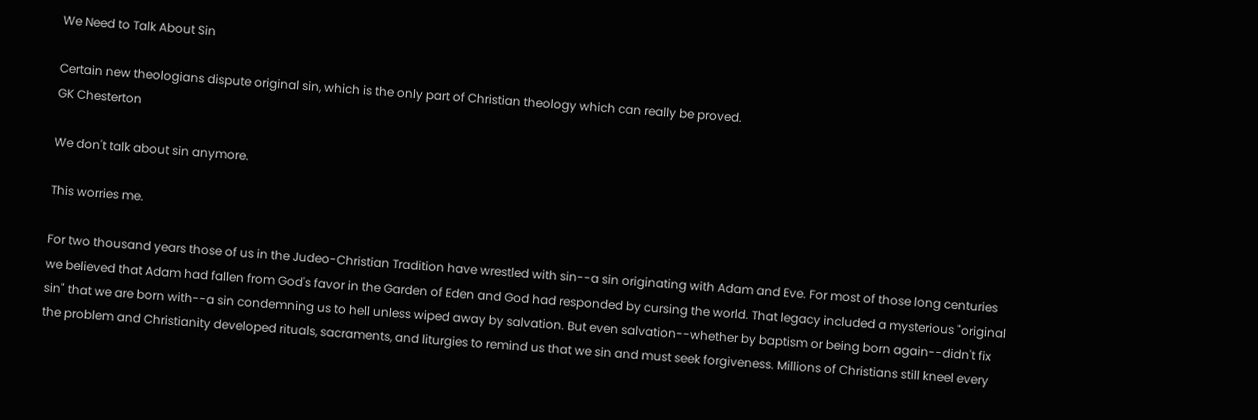We Need to Talk About Sin

Certain new theologians dispute original sin, which is the only part of Christian theology which can really be proved.
GK Chesterton

We don't talk about sin anymore.

This worries me.

For two thousand years those of us in the Judeo-Christian Tradition have wrestled with sin--a sin originating with Adam and Eve. For most of those long centuries we believed that Adam had fallen from God's favor in the Garden of Eden and God had responded by cursing the world. That legacy included a mysterious "original sin" that we are born with--a sin condemning us to hell unless wiped away by salvation. But even salvation--whether by baptism or being born again--didn't fix the problem and Christianity developed rituals, sacraments, and liturgies to remind us that we sin and must seek forgiveness. Millions of Christians still kneel every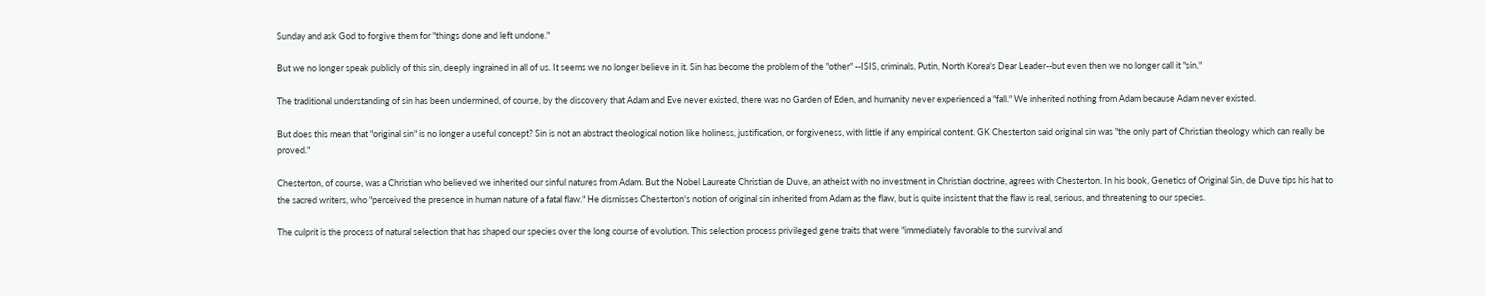Sunday and ask God to forgive them for "things done and left undone."

But we no longer speak publicly of this sin, deeply ingrained in all of us. It seems we no longer believe in it. Sin has become the problem of the "other" --ISIS, criminals, Putin, North Korea's Dear Leader--but even then we no longer call it "sin."

The traditional understanding of sin has been undermined, of course, by the discovery that Adam and Eve never existed, there was no Garden of Eden, and humanity never experienced a "fall." We inherited nothing from Adam because Adam never existed.

But does this mean that "original sin" is no longer a useful concept? Sin is not an abstract theological notion like holiness, justification, or forgiveness, with little if any empirical content. GK Chesterton said original sin was "the only part of Christian theology which can really be proved."

Chesterton, of course, was a Christian who believed we inherited our sinful natures from Adam. But the Nobel Laureate Christian de Duve, an atheist with no investment in Christian doctrine, agrees with Chesterton. In his book, Genetics of Original Sin, de Duve tips his hat to the sacred writers, who "perceived the presence in human nature of a fatal flaw." He dismisses Chesterton's notion of original sin inherited from Adam as the flaw, but is quite insistent that the flaw is real, serious, and threatening to our species.

The culprit is the process of natural selection that has shaped our species over the long course of evolution. This selection process privileged gene traits that were "immediately favorable to the survival and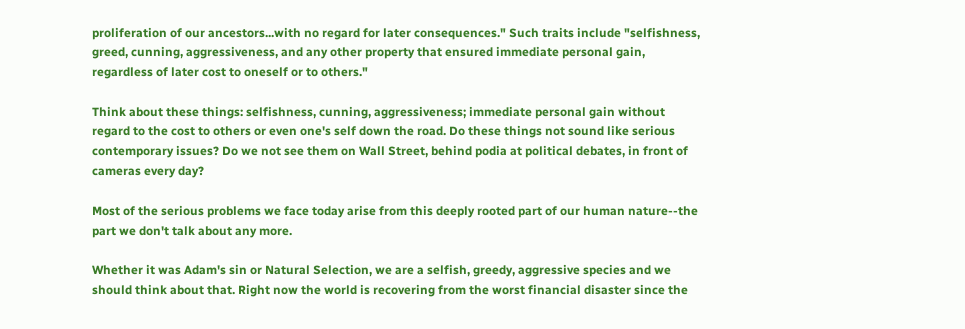proliferation of our ancestors...with no regard for later consequences." Such traits include "selfishness, greed, cunning, aggressiveness, and any other property that ensured immediate personal gain, regardless of later cost to oneself or to others."

Think about these things: selfishness, cunning, aggressiveness; immediate personal gain without regard to the cost to others or even one's self down the road. Do these things not sound like serious contemporary issues? Do we not see them on Wall Street, behind podia at political debates, in front of cameras every day?

Most of the serious problems we face today arise from this deeply rooted part of our human nature--the part we don't talk about any more.

Whether it was Adam's sin or Natural Selection, we are a selfish, greedy, aggressive species and we should think about that. Right now the world is recovering from the worst financial disaster since the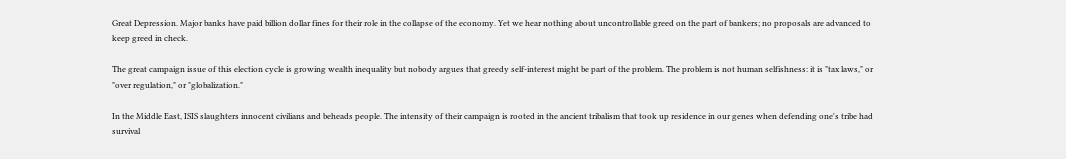Great Depression. Major banks have paid billion dollar fines for their role in the collapse of the economy. Yet we hear nothing about uncontrollable greed on the part of bankers; no proposals are advanced to keep greed in check.

The great campaign issue of this election cycle is growing wealth inequality but nobody argues that greedy self-interest might be part of the problem. The problem is not human selfishness: it is "tax laws," or "over regulation," or "globalization."

In the Middle East, ISIS slaughters innocent civilians and beheads people. The intensity of their campaign is rooted in the ancient tribalism that took up residence in our genes when defending one's tribe had survival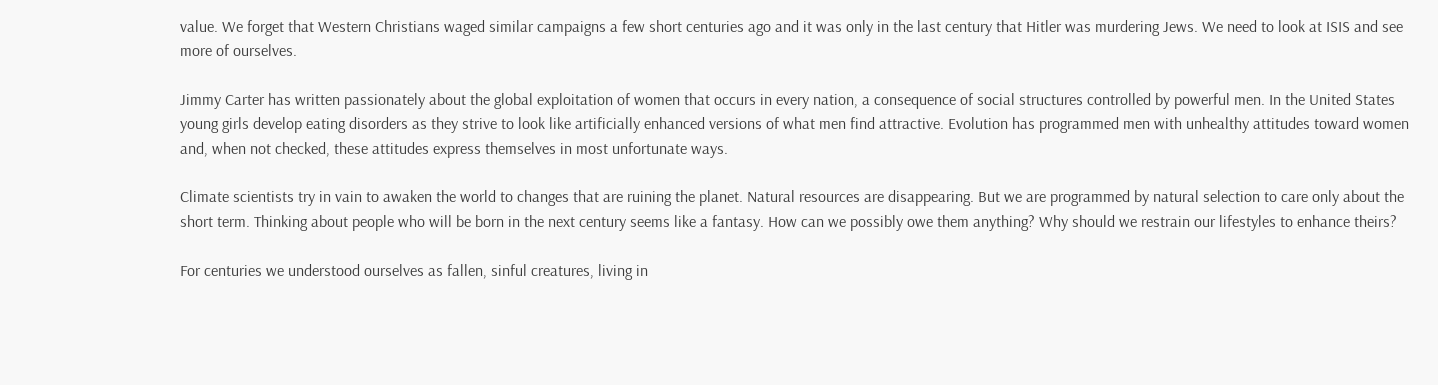value. We forget that Western Christians waged similar campaigns a few short centuries ago and it was only in the last century that Hitler was murdering Jews. We need to look at ISIS and see more of ourselves.

Jimmy Carter has written passionately about the global exploitation of women that occurs in every nation, a consequence of social structures controlled by powerful men. In the United States young girls develop eating disorders as they strive to look like artificially enhanced versions of what men find attractive. Evolution has programmed men with unhealthy attitudes toward women and, when not checked, these attitudes express themselves in most unfortunate ways.

Climate scientists try in vain to awaken the world to changes that are ruining the planet. Natural resources are disappearing. But we are programmed by natural selection to care only about the short term. Thinking about people who will be born in the next century seems like a fantasy. How can we possibly owe them anything? Why should we restrain our lifestyles to enhance theirs?

For centuries we understood ourselves as fallen, sinful creatures, living in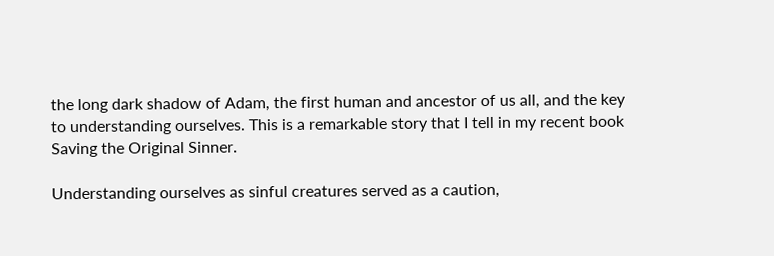the long dark shadow of Adam, the first human and ancestor of us all, and the key to understanding ourselves. This is a remarkable story that I tell in my recent book Saving the Original Sinner.

Understanding ourselves as sinful creatures served as a caution,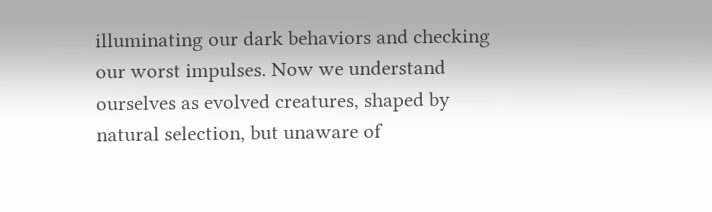illuminating our dark behaviors and checking our worst impulses. Now we understand ourselves as evolved creatures, shaped by natural selection, but unaware of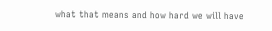what that means and how hard we will have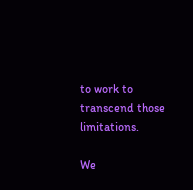to work to transcend those limitations.

We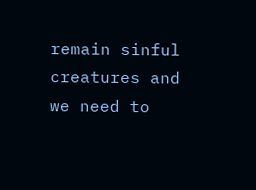remain sinful creatures and we need to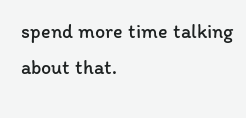spend more time talking about that.